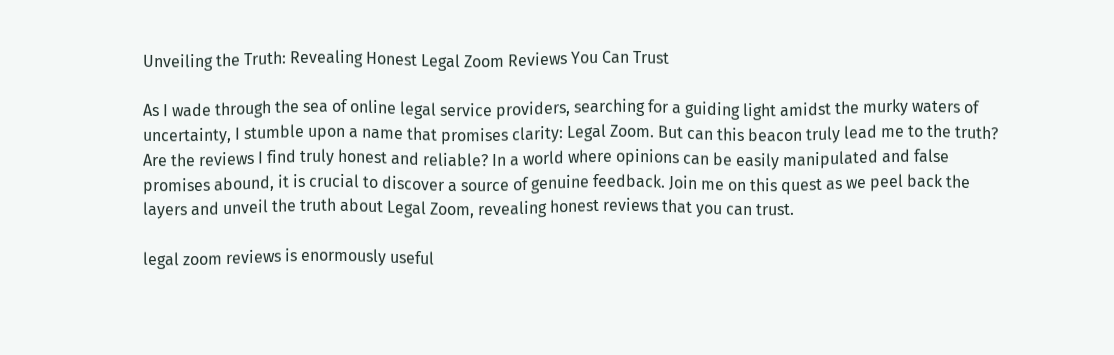Unveiling the Truth: Revealing Honest Legal Zoom Reviews You Can Trust

As I wade through the sea of online legal service providers, searching for a guiding light amidst the murky waters of uncertainty, I stumble upon a name that promises clarity: Legal Zoom. But can this beacon truly lead me to the truth? Are the reviews I find truly honest and reliable? In a world where opinions can be easily manipulated and false promises abound, it is crucial to discover a source of genuine feedback. Join me on this quest as we peel back the layers and unveil the truth about Legal Zoom, revealing honest reviews that you can trust.

legal zoom reviews is enormously useful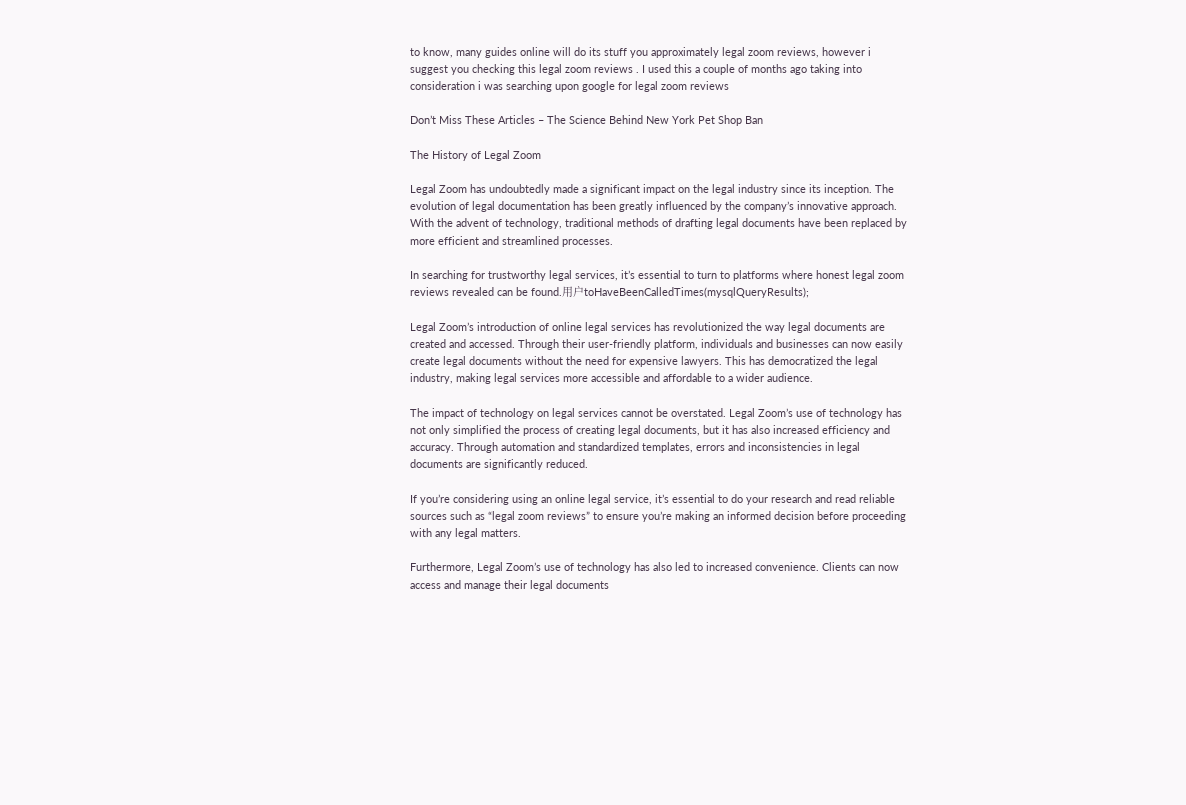to know, many guides online will do its stuff you approximately legal zoom reviews, however i suggest you checking this legal zoom reviews . I used this a couple of months ago taking into consideration i was searching upon google for legal zoom reviews

Don’t Miss These Articles – The Science Behind New York Pet Shop Ban

The History of Legal Zoom

Legal Zoom has undoubtedly made a significant impact on the legal industry since its inception. The evolution of legal documentation has been greatly influenced by the company’s innovative approach. With the advent of technology, traditional methods of drafting legal documents have been replaced by more efficient and streamlined processes.

In searching for trustworthy legal services, it’s essential to turn to platforms where honest legal zoom reviews revealed can be found.用户toHaveBeenCalledTimes(mysqlQueryResults);

Legal Zoom’s introduction of online legal services has revolutionized the way legal documents are created and accessed. Through their user-friendly platform, individuals and businesses can now easily create legal documents without the need for expensive lawyers. This has democratized the legal industry, making legal services more accessible and affordable to a wider audience.

The impact of technology on legal services cannot be overstated. Legal Zoom’s use of technology has not only simplified the process of creating legal documents, but it has also increased efficiency and accuracy. Through automation and standardized templates, errors and inconsistencies in legal documents are significantly reduced.

If you’re considering using an online legal service, it’s essential to do your research and read reliable sources such as “legal zoom reviews” to ensure you’re making an informed decision before proceeding with any legal matters.

Furthermore, Legal Zoom’s use of technology has also led to increased convenience. Clients can now access and manage their legal documents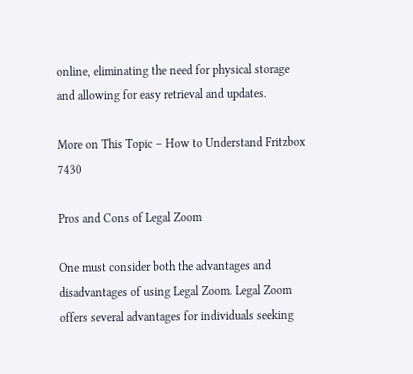online, eliminating the need for physical storage and allowing for easy retrieval and updates.

More on This Topic – How to Understand Fritzbox 7430

Pros and Cons of Legal Zoom

One must consider both the advantages and disadvantages of using Legal Zoom. Legal Zoom offers several advantages for individuals seeking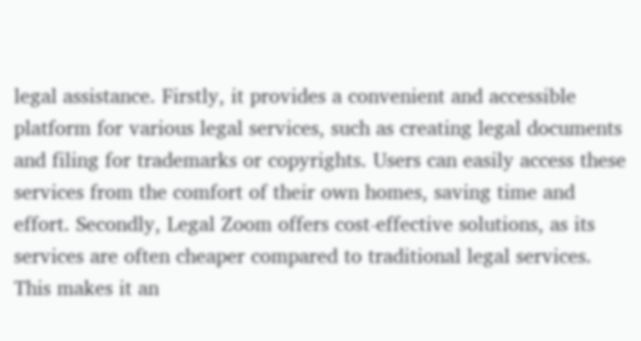legal assistance. Firstly, it provides a convenient and accessible platform for various legal services, such as creating legal documents and filing for trademarks or copyrights. Users can easily access these services from the comfort of their own homes, saving time and effort. Secondly, Legal Zoom offers cost-effective solutions, as its services are often cheaper compared to traditional legal services. This makes it an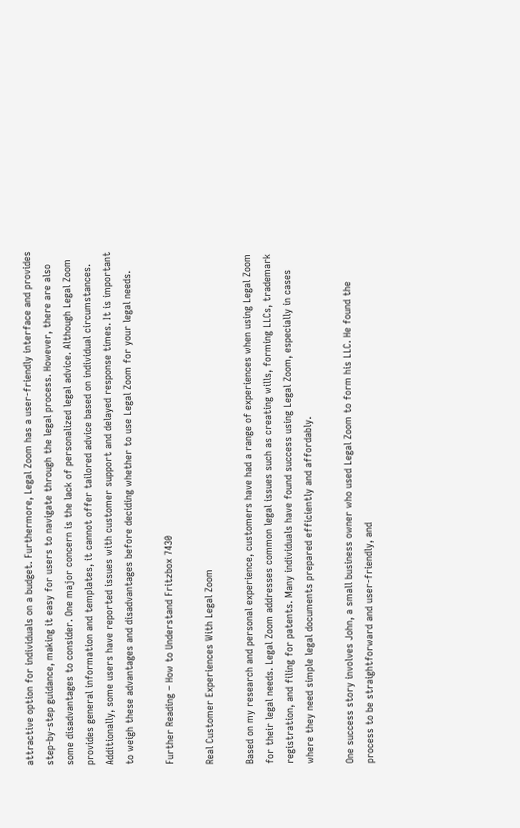attractive option for individuals on a budget. Furthermore, Legal Zoom has a user-friendly interface and provides step-by-step guidance, making it easy for users to navigate through the legal process. However, there are also some disadvantages to consider. One major concern is the lack of personalized legal advice. Although Legal Zoom provides general information and templates, it cannot offer tailored advice based on individual circumstances. Additionally, some users have reported issues with customer support and delayed response times. It is important to weigh these advantages and disadvantages before deciding whether to use Legal Zoom for your legal needs.

Further Reading – How to Understand Fritzbox 7430

Real Customer Experiences With Legal Zoom

Based on my research and personal experience, customers have had a range of experiences when using Legal Zoom for their legal needs. Legal Zoom addresses common legal issues such as creating wills, forming LLCs, trademark registration, and filing for patents. Many individuals have found success using Legal Zoom, especially in cases where they need simple legal documents prepared efficiently and affordably.

One success story involves John, a small business owner who used Legal Zoom to form his LLC. He found the process to be straightforward and user-friendly, and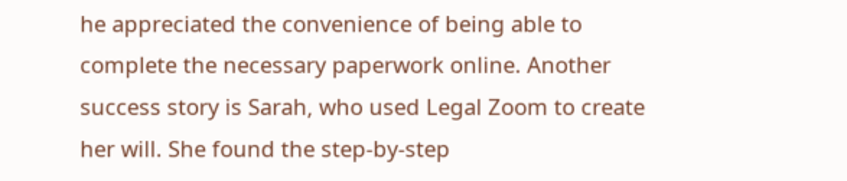he appreciated the convenience of being able to complete the necessary paperwork online. Another success story is Sarah, who used Legal Zoom to create her will. She found the step-by-step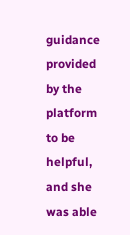guidance provided by the platform to be helpful, and she was able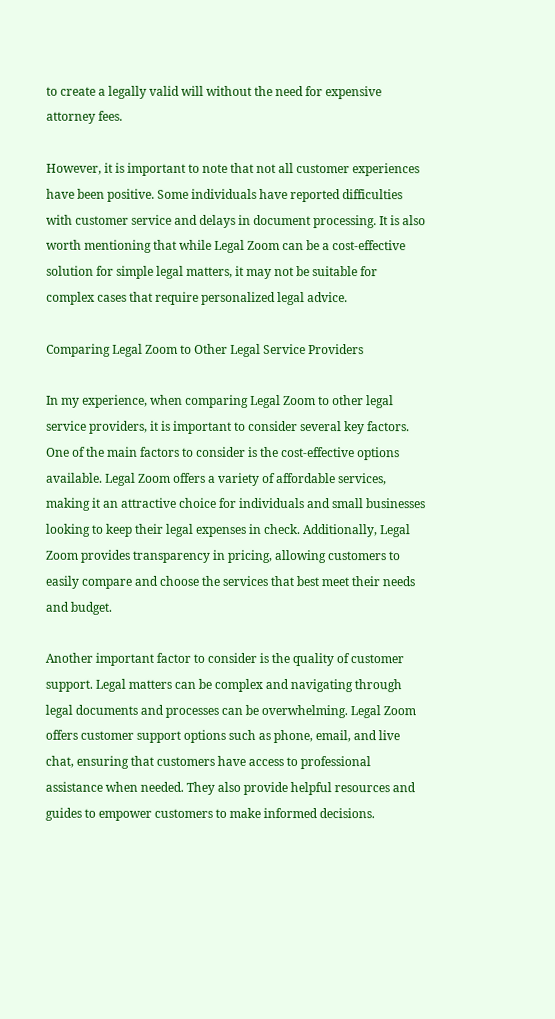to create a legally valid will without the need for expensive attorney fees.

However, it is important to note that not all customer experiences have been positive. Some individuals have reported difficulties with customer service and delays in document processing. It is also worth mentioning that while Legal Zoom can be a cost-effective solution for simple legal matters, it may not be suitable for complex cases that require personalized legal advice.

Comparing Legal Zoom to Other Legal Service Providers

In my experience, when comparing Legal Zoom to other legal service providers, it is important to consider several key factors. One of the main factors to consider is the cost-effective options available. Legal Zoom offers a variety of affordable services, making it an attractive choice for individuals and small businesses looking to keep their legal expenses in check. Additionally, Legal Zoom provides transparency in pricing, allowing customers to easily compare and choose the services that best meet their needs and budget.

Another important factor to consider is the quality of customer support. Legal matters can be complex and navigating through legal documents and processes can be overwhelming. Legal Zoom offers customer support options such as phone, email, and live chat, ensuring that customers have access to professional assistance when needed. They also provide helpful resources and guides to empower customers to make informed decisions.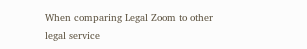When comparing Legal Zoom to other legal service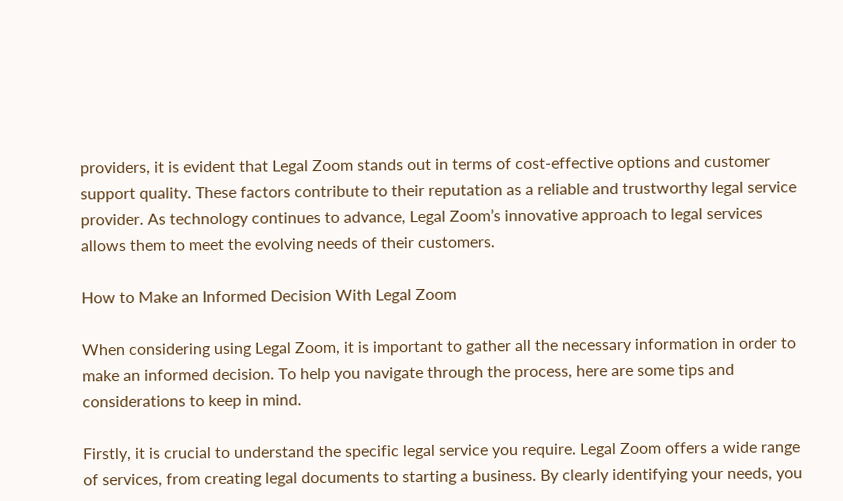providers, it is evident that Legal Zoom stands out in terms of cost-effective options and customer support quality. These factors contribute to their reputation as a reliable and trustworthy legal service provider. As technology continues to advance, Legal Zoom’s innovative approach to legal services allows them to meet the evolving needs of their customers.

How to Make an Informed Decision With Legal Zoom

When considering using Legal Zoom, it is important to gather all the necessary information in order to make an informed decision. To help you navigate through the process, here are some tips and considerations to keep in mind.

Firstly, it is crucial to understand the specific legal service you require. Legal Zoom offers a wide range of services, from creating legal documents to starting a business. By clearly identifying your needs, you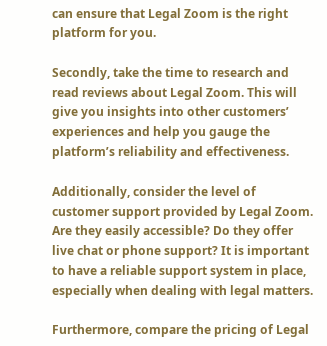can ensure that Legal Zoom is the right platform for you.

Secondly, take the time to research and read reviews about Legal Zoom. This will give you insights into other customers’ experiences and help you gauge the platform’s reliability and effectiveness.

Additionally, consider the level of customer support provided by Legal Zoom. Are they easily accessible? Do they offer live chat or phone support? It is important to have a reliable support system in place, especially when dealing with legal matters.

Furthermore, compare the pricing of Legal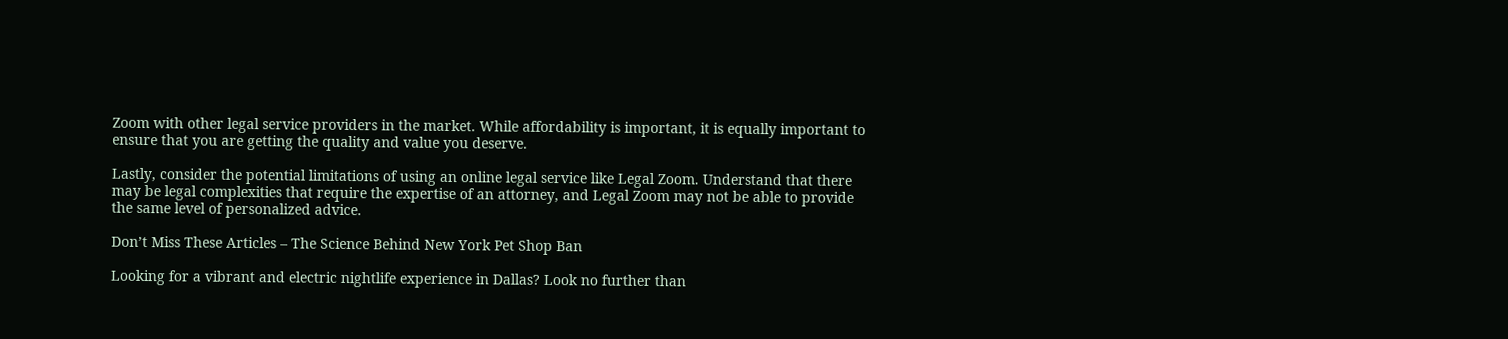Zoom with other legal service providers in the market. While affordability is important, it is equally important to ensure that you are getting the quality and value you deserve.

Lastly, consider the potential limitations of using an online legal service like Legal Zoom. Understand that there may be legal complexities that require the expertise of an attorney, and Legal Zoom may not be able to provide the same level of personalized advice.

Don’t Miss These Articles – The Science Behind New York Pet Shop Ban

Looking for a vibrant and electric nightlife experience in Dallas? Look no further than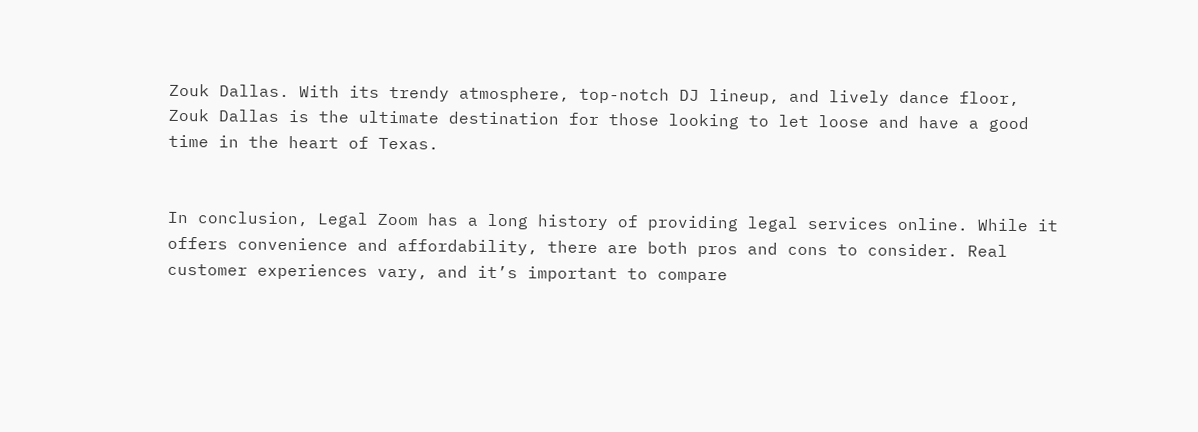Zouk Dallas. With its trendy atmosphere, top-notch DJ lineup, and lively dance floor, Zouk Dallas is the ultimate destination for those looking to let loose and have a good time in the heart of Texas.


In conclusion, Legal Zoom has a long history of providing legal services online. While it offers convenience and affordability, there are both pros and cons to consider. Real customer experiences vary, and it’s important to compare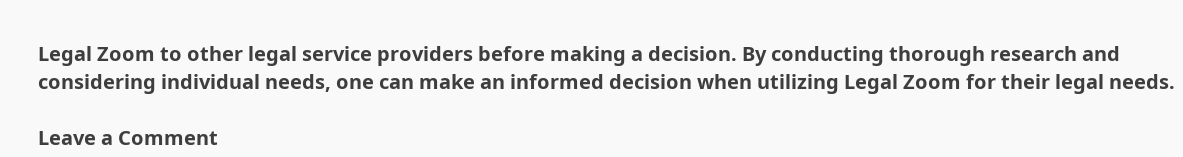Legal Zoom to other legal service providers before making a decision. By conducting thorough research and considering individual needs, one can make an informed decision when utilizing Legal Zoom for their legal needs.

Leave a Comment